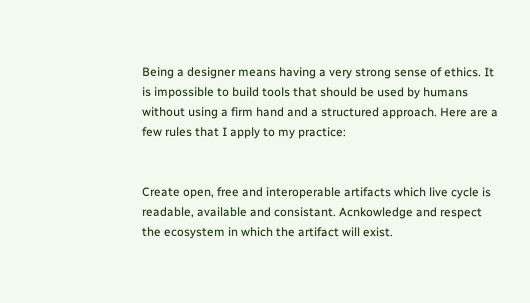Being a designer means having a very strong sense of ethics. It is impossible to build tools that should be used by humans without using a firm hand and a structured approach. Here are a few rules that I apply to my practice:


Create open, free and interoperable artifacts which live cycle is readable, available and consistant. Acnkowledge and respect the ecosystem in which the artifact will exist.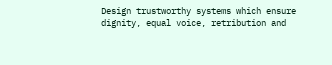Design trustworthy systems which ensure dignity, equal voice, retribution and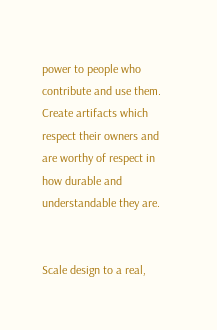power to people who contribute and use them. Create artifacts which respect their owners and are worthy of respect in how durable and understandable they are.


Scale design to a real,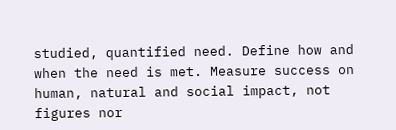studied, quantified need. Define how and when the need is met. Measure success on human, natural and social impact, not figures nor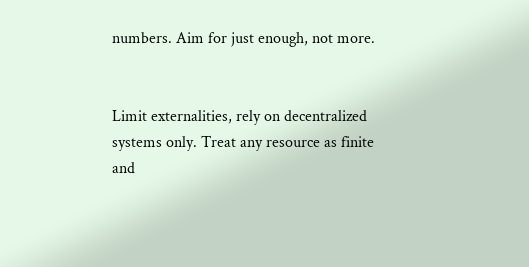numbers. Aim for just enough, not more.


Limit externalities, rely on decentralized systems only. Treat any resource as finite and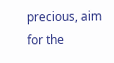precious, aim for the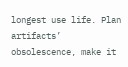longest use life. Plan artifacts’ obsolescence, make it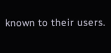known to their users.